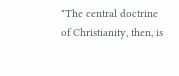"The central doctrine of Christianity, then, is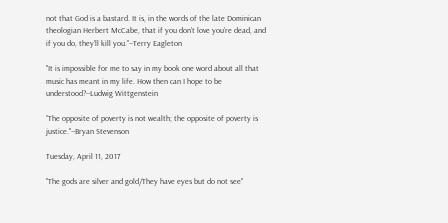not that God is a bastard. It is, in the words of the late Dominican theologian Herbert McCabe, that if you don’t love you’re dead, and if you do, they’ll kill you."--Terry Eagleton

"It is impossible for me to say in my book one word about all that music has meant in my life. How then can I hope to be understood?--Ludwig Wittgenstein

“The opposite of poverty is not wealth; the opposite of poverty is justice."--Bryan Stevenson

Tuesday, April 11, 2017

"The gods are silver and gold/They have eyes but do not see"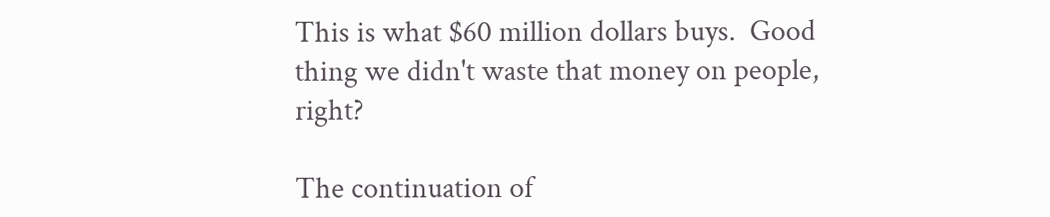This is what $60 million dollars buys.  Good thing we didn't waste that money on people, right?

The continuation of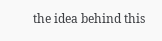the idea behind this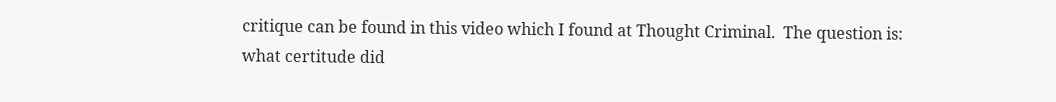critique can be found in this video which I found at Thought Criminal.  The question is:  what certitude did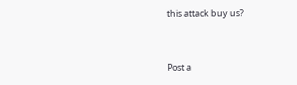this attack buy us?


Post a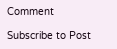Comment

Subscribe to Post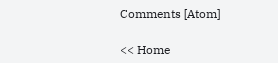Comments [Atom]

<< Home